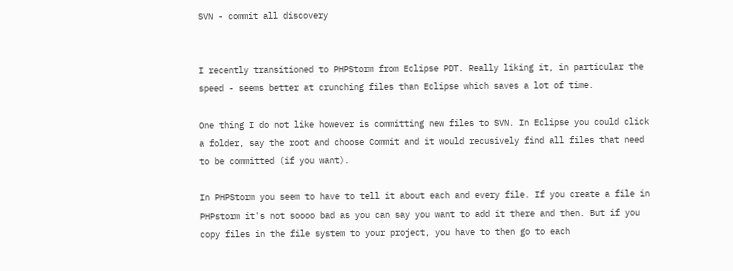SVN - commit all discovery


I recently transitioned to PHPStorm from Eclipse PDT. Really liking it, in particular the speed - seems better at crunching files than Eclipse which saves a lot of time.

One thing I do not like however is committing new files to SVN. In Eclipse you could click a folder, say the root and choose Commit and it would recusively find all files that need to be committed (if you want).

In PHPStorm you seem to have to tell it about each and every file. If you create a file in PHPstorm it's not soooo bad as you can say you want to add it there and then. But if you copy files in the file system to your project, you have to then go to each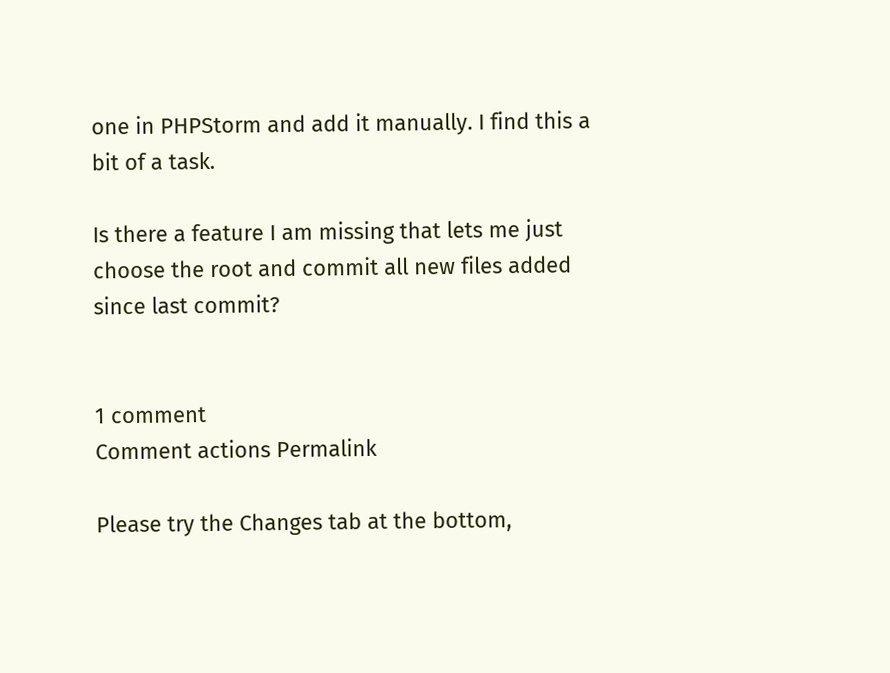one in PHPStorm and add it manually. I find this a bit of a task.

Is there a feature I am missing that lets me just choose the root and commit all new files added since last commit?


1 comment
Comment actions Permalink

Please try the Changes tab at the bottom,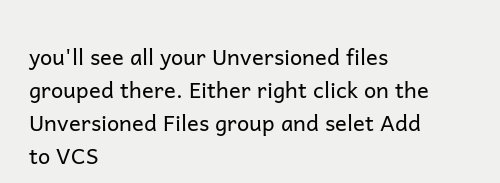you'll see all your Unversioned files grouped there. Either right click on the Unversioned Files group and selet Add to VCS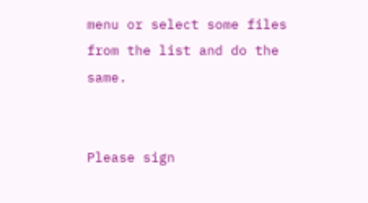menu or select some files from the list and do the same.


Please sign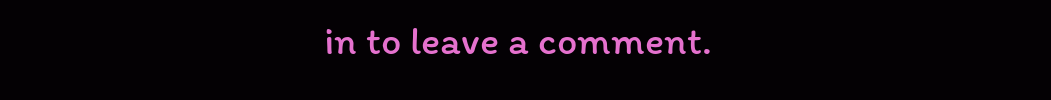in to leave a comment.